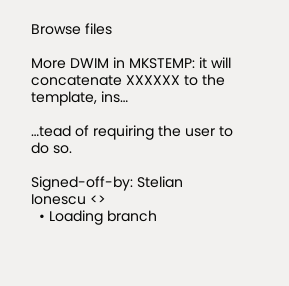Browse files

More DWIM in MKSTEMP: it will concatenate XXXXXX to the template, ins…

…tead of requiring the user to do so.

Signed-off-by: Stelian Ionescu <>
  • Loading branch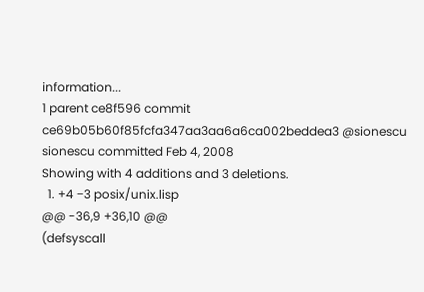information...
1 parent ce8f596 commit ce69b05b60f85fcfa347aa3aa6a6ca002beddea3 @sionescu sionescu committed Feb 4, 2008
Showing with 4 additions and 3 deletions.
  1. +4 −3 posix/unix.lisp
@@ -36,9 +36,10 @@
(defsyscall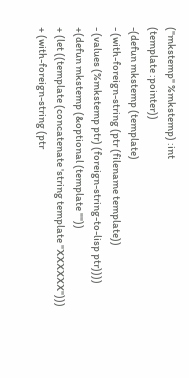("mkstemp" %mkstemp) :int
(template :pointer))
-(defun mkstemp (template)
- (with-foreign-string (ptr (filename template))
- (values (%mkstemp ptr) (foreign-string-to-lisp ptr))))
+(defun mkstemp (&optional (template ""))
+ (let ((template (concatenate 'string template "XXXXXX")))
+ (with-foreign-string (ptr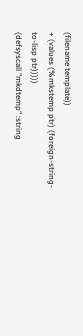(filename template))
+ (values (%mkstemp ptr) (foreign-string-to-lisp ptr)))))
(defsyscall "mkdtemp" :string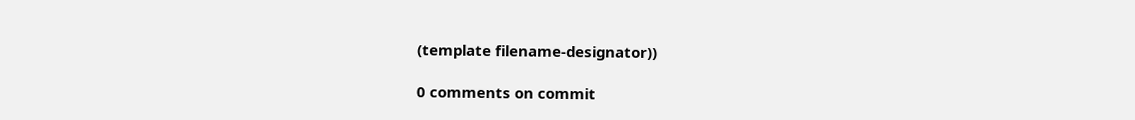(template filename-designator))

0 comments on commit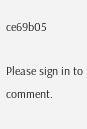ce69b05

Please sign in to comment.